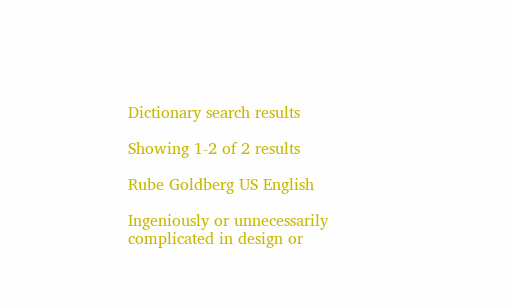Dictionary search results

Showing 1-2 of 2 results

Rube Goldberg US English

Ingeniously or unnecessarily complicated in design or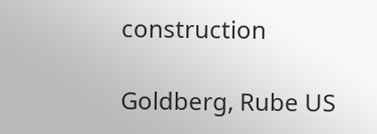construction

Goldberg, Rube US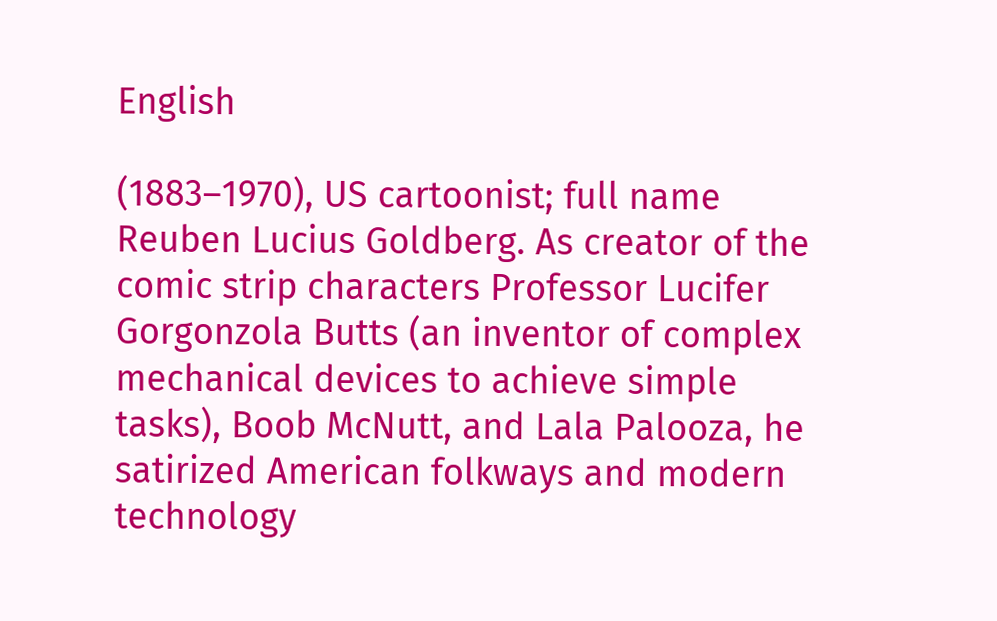English

(1883–1970), US cartoonist; full name Reuben Lucius Goldberg. As creator of the comic strip characters Professor Lucifer Gorgonzola Butts (an inventor of complex mechanical devices to achieve simple tasks), Boob McNutt, and Lala Palooza, he satirized American folkways and modern technology